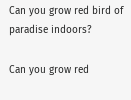Can you grow red bird of paradise indoors?

Can you grow red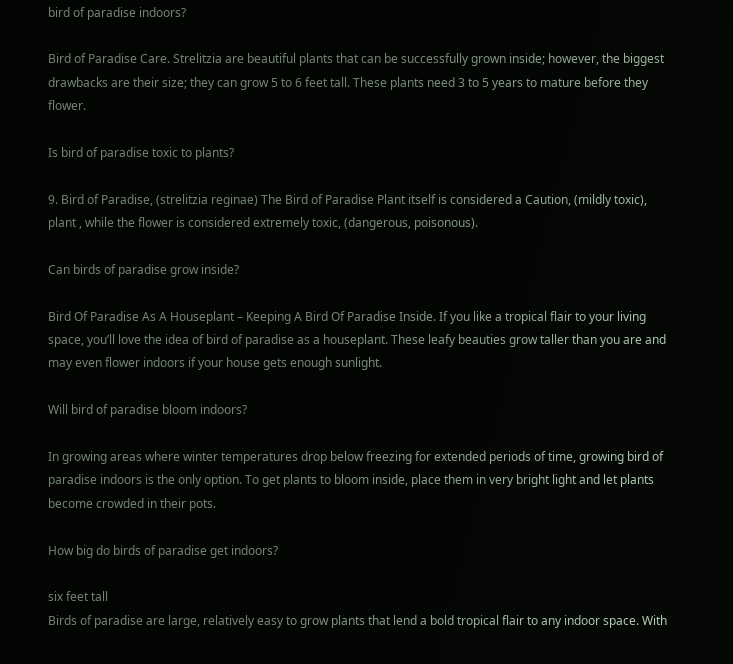bird of paradise indoors?

Bird of Paradise Care. Strelitzia are beautiful plants that can be successfully grown inside; however, the biggest drawbacks are their size; they can grow 5 to 6 feet tall. These plants need 3 to 5 years to mature before they flower.

Is bird of paradise toxic to plants?

9. Bird of Paradise, (strelitzia reginae) The Bird of Paradise Plant itself is considered a Caution, (mildly toxic), plant , while the flower is considered extremely toxic, (dangerous, poisonous).

Can birds of paradise grow inside?

Bird Of Paradise As A Houseplant – Keeping A Bird Of Paradise Inside. If you like a tropical flair to your living space, you’ll love the idea of bird of paradise as a houseplant. These leafy beauties grow taller than you are and may even flower indoors if your house gets enough sunlight.

Will bird of paradise bloom indoors?

In growing areas where winter temperatures drop below freezing for extended periods of time, growing bird of paradise indoors is the only option. To get plants to bloom inside, place them in very bright light and let plants become crowded in their pots.

How big do birds of paradise get indoors?

six feet tall
Birds of paradise are large, relatively easy to grow plants that lend a bold tropical flair to any indoor space. With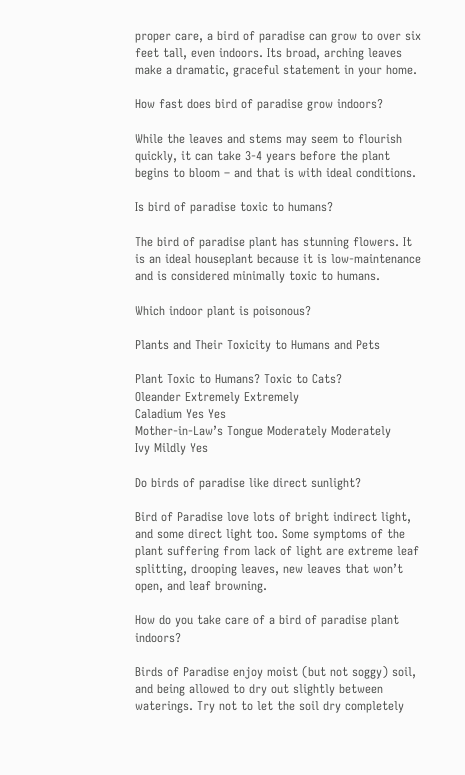proper care, a bird of paradise can grow to over six feet tall, even indoors. Its broad, arching leaves make a dramatic, graceful statement in your home.

How fast does bird of paradise grow indoors?

While the leaves and stems may seem to flourish quickly, it can take 3-4 years before the plant begins to bloom – and that is with ideal conditions.

Is bird of paradise toxic to humans?

The bird of paradise plant has stunning flowers. It is an ideal houseplant because it is low-maintenance and is considered minimally toxic to humans.

Which indoor plant is poisonous?

Plants and Their Toxicity to Humans and Pets

Plant Toxic to Humans? Toxic to Cats?
Oleander Extremely Extremely
Caladium Yes Yes
Mother-in-Law’s Tongue Moderately Moderately
Ivy Mildly Yes

Do birds of paradise like direct sunlight?

Bird of Paradise love lots of bright indirect light, and some direct light too. Some symptoms of the plant suffering from lack of light are extreme leaf splitting, drooping leaves, new leaves that won’t open, and leaf browning.

How do you take care of a bird of paradise plant indoors?

Birds of Paradise enjoy moist (but not soggy) soil, and being allowed to dry out slightly between waterings. Try not to let the soil dry completely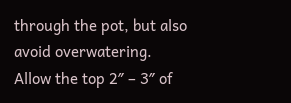through the pot, but also avoid overwatering. Allow the top 2″ – 3″ of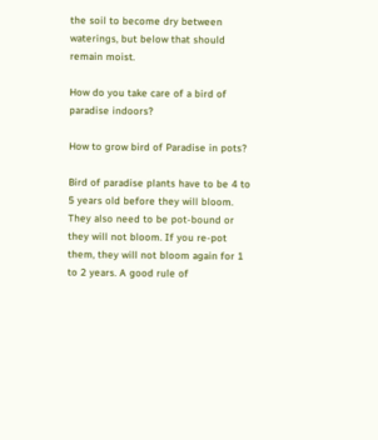the soil to become dry between waterings, but below that should remain moist.

How do you take care of a bird of paradise indoors?

How to grow bird of Paradise in pots?

Bird of paradise plants have to be 4 to 5 years old before they will bloom. They also need to be pot-bound or they will not bloom. If you re-pot them, they will not bloom again for 1 to 2 years. A good rule of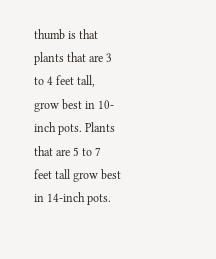thumb is that plants that are 3 to 4 feet tall, grow best in 10-inch pots. Plants that are 5 to 7 feet tall grow best in 14-inch pots.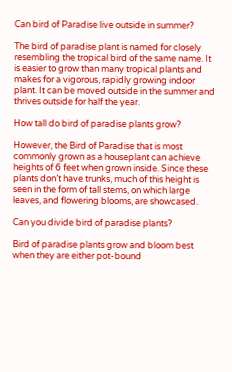Can bird of Paradise live outside in summer?

The bird of paradise plant is named for closely resembling the tropical bird of the same name. It is easier to grow than many tropical plants and makes for a vigorous, rapidly growing indoor plant. It can be moved outside in the summer and thrives outside for half the year.

How tall do bird of paradise plants grow?

However, the Bird of Paradise that is most commonly grown as a houseplant can achieve heights of 6 feet when grown inside. Since these plants don’t have trunks, much of this height is seen in the form of tall stems, on which large leaves, and flowering blooms, are showcased.

Can you divide bird of paradise plants?

Bird of paradise plants grow and bloom best when they are either pot-bound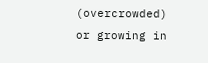(overcrowded) or growing in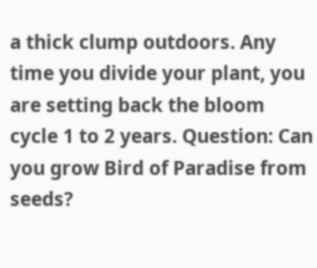a thick clump outdoors. Any time you divide your plant, you are setting back the bloom cycle 1 to 2 years. Question: Can you grow Bird of Paradise from seeds?